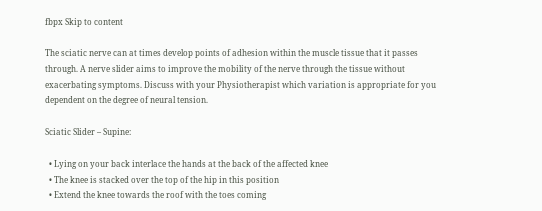fbpx Skip to content

The sciatic nerve can at times develop points of adhesion within the muscle tissue that it passes through. A nerve slider aims to improve the mobility of the nerve through the tissue without exacerbating symptoms. Discuss with your Physiotherapist which variation is appropriate for you dependent on the degree of neural tension.

Sciatic Slider – Supine:

  • Lying on your back interlace the hands at the back of the affected knee
  • The knee is stacked over the top of the hip in this position
  • Extend the knee towards the roof with the toes coming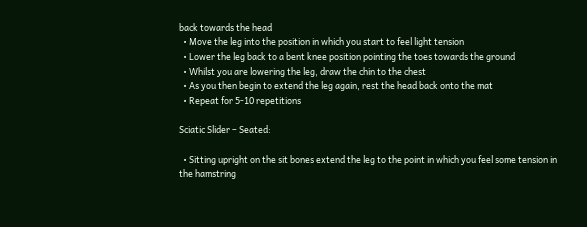back towards the head
  • Move the leg into the position in which you start to feel light tension
  • Lower the leg back to a bent knee position pointing the toes towards the ground
  • Whilst you are lowering the leg, draw the chin to the chest
  • As you then begin to extend the leg again, rest the head back onto the mat
  • Repeat for 5-10 repetitions

Sciatic Slider – Seated:

  • Sitting upright on the sit bones extend the leg to the point in which you feel some tension in the hamstring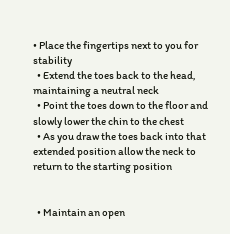• Place the fingertips next to you for stability
  • Extend the toes back to the head, maintaining a neutral neck
  • Point the toes down to the floor and slowly lower the chin to the chest
  • As you draw the toes back into that extended position allow the neck to return to the starting position


  • Maintain an open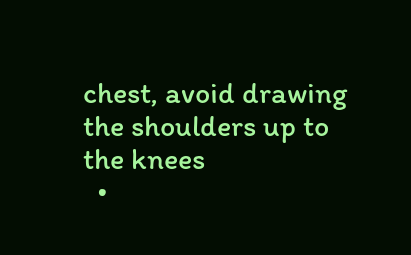chest, avoid drawing the shoulders up to the knees
  •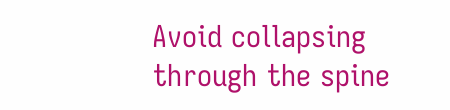Avoid collapsing through the spine